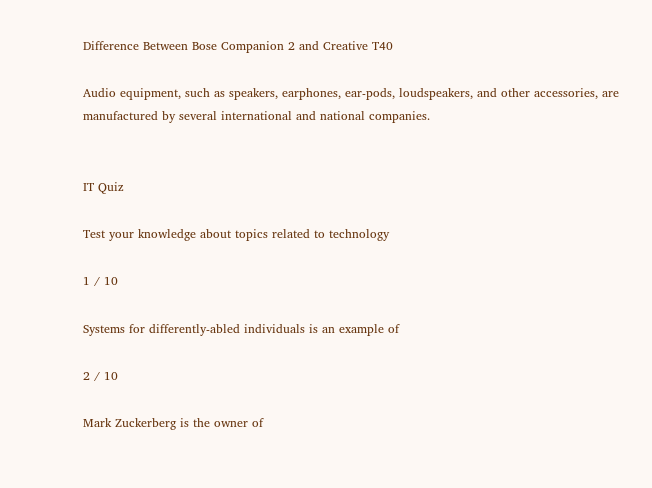Difference Between Bose Companion 2 and Creative T40

Audio equipment, such as speakers, earphones, ear-pods, loudspeakers, and other accessories, are manufactured by several international and national companies.


IT Quiz

Test your knowledge about topics related to technology

1 / 10

Systems for differently-abled individuals is an example of

2 / 10

Mark Zuckerberg is the owner of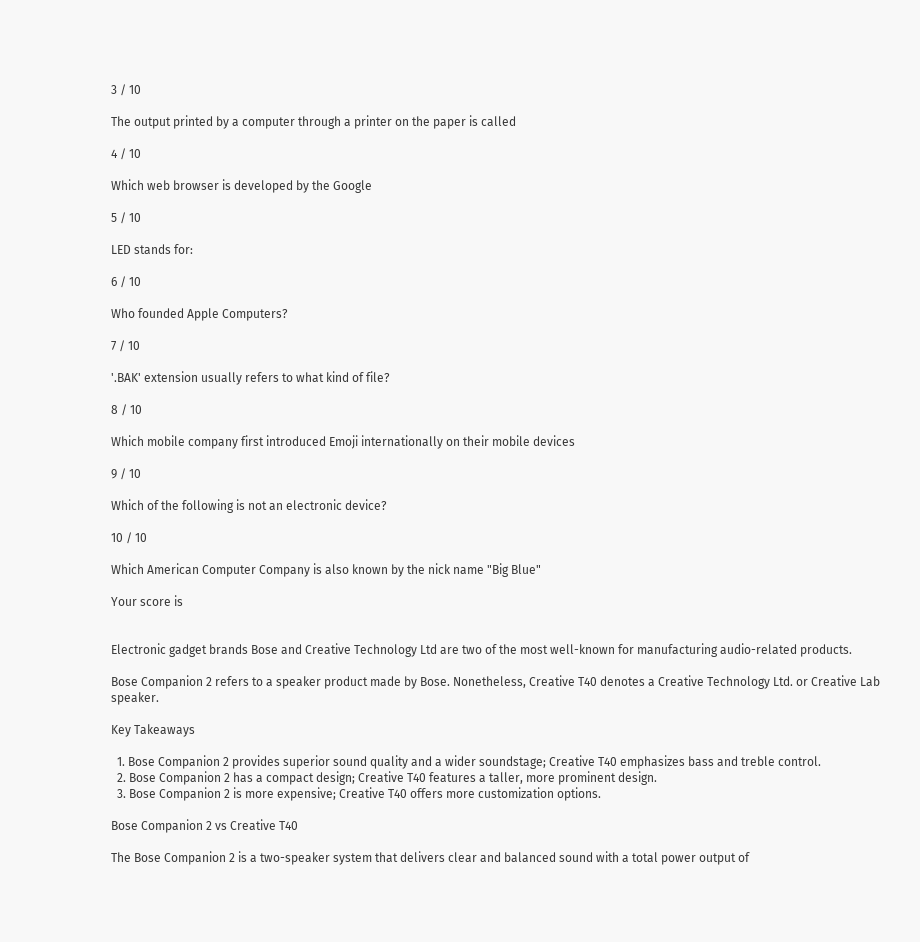3 / 10

The output printed by a computer through a printer on the paper is called

4 / 10

Which web browser is developed by the Google

5 / 10

LED stands for:

6 / 10

Who founded Apple Computers?

7 / 10

'.BAK' extension usually refers to what kind of file?

8 / 10

Which mobile company first introduced Emoji internationally on their mobile devices

9 / 10

Which of the following is not an electronic device?

10 / 10

Which American Computer Company is also known by the nick name "Big Blue"

Your score is


Electronic gadget brands Bose and Creative Technology Ltd are two of the most well-known for manufacturing audio-related products.

Bose Companion 2 refers to a speaker product made by Bose. Nonetheless, Creative T40 denotes a Creative Technology Ltd. or Creative Lab speaker.

Key Takeaways

  1. Bose Companion 2 provides superior sound quality and a wider soundstage; Creative T40 emphasizes bass and treble control.
  2. Bose Companion 2 has a compact design; Creative T40 features a taller, more prominent design.
  3. Bose Companion 2 is more expensive; Creative T40 offers more customization options.

Bose Companion 2 vs Creative T40

The Bose Companion 2 is a two-speaker system that delivers clear and balanced sound with a total power output of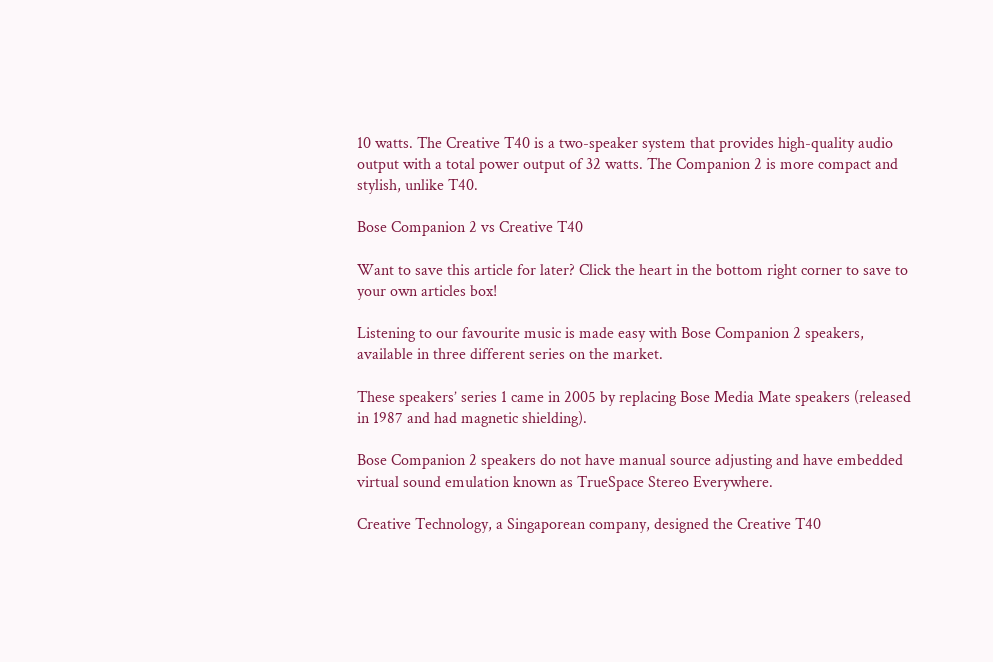10 watts. The Creative T40 is a two-speaker system that provides high-quality audio output with a total power output of 32 watts. The Companion 2 is more compact and stylish, unlike T40.

Bose Companion 2 vs Creative T40

Want to save this article for later? Click the heart in the bottom right corner to save to your own articles box!

Listening to our favourite music is made easy with Bose Companion 2 speakers, available in three different series on the market.

These speakers’ series 1 came in 2005 by replacing Bose Media Mate speakers (released in 1987 and had magnetic shielding).

Bose Companion 2 speakers do not have manual source adjusting and have embedded virtual sound emulation known as TrueSpace Stereo Everywhere.

Creative Technology, a Singaporean company, designed the Creative T40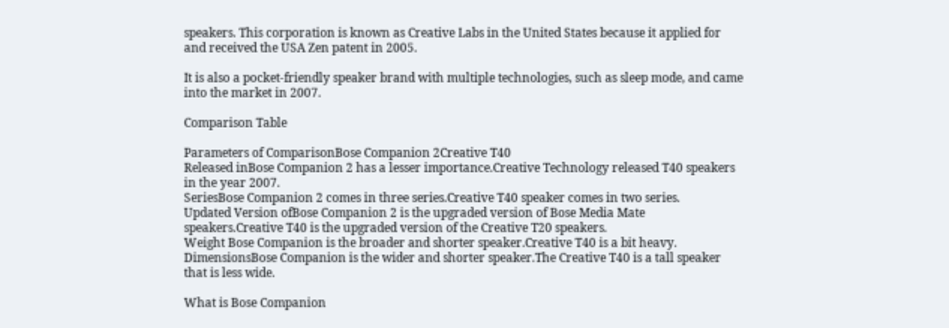speakers. This corporation is known as Creative Labs in the United States because it applied for and received the USA Zen patent in 2005.

It is also a pocket-friendly speaker brand with multiple technologies, such as sleep mode, and came into the market in 2007.

Comparison Table

Parameters of ComparisonBose Companion 2Creative T40
Released inBose Companion 2 has a lesser importance.Creative Technology released T40 speakers in the year 2007.
SeriesBose Companion 2 comes in three series.Creative T40 speaker comes in two series.
Updated Version ofBose Companion 2 is the upgraded version of Bose Media Mate speakers.Creative T40 is the upgraded version of the Creative T20 speakers.
Weight Bose Companion is the broader and shorter speaker.Creative T40 is a bit heavy.
DimensionsBose Companion is the wider and shorter speaker.The Creative T40 is a tall speaker that is less wide.

What is Bose Companion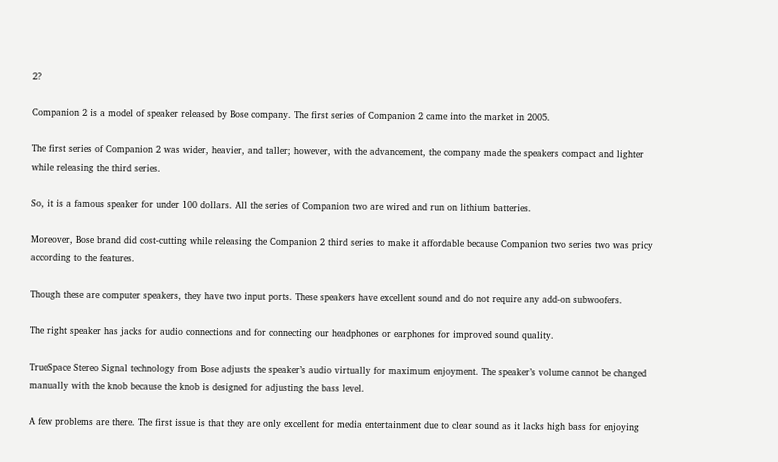2?

Companion 2 is a model of speaker released by Bose company. The first series of Companion 2 came into the market in 2005.

The first series of Companion 2 was wider, heavier, and taller; however, with the advancement, the company made the speakers compact and lighter while releasing the third series.

So, it is a famous speaker for under 100 dollars. All the series of Companion two are wired and run on lithium batteries.

Moreover, Bose brand did cost-cutting while releasing the Companion 2 third series to make it affordable because Companion two series two was pricy according to the features.

Though these are computer speakers, they have two input ports. These speakers have excellent sound and do not require any add-on subwoofers.

The right speaker has jacks for audio connections and for connecting our headphones or earphones for improved sound quality.

TrueSpace Stereo Signal technology from Bose adjusts the speaker’s audio virtually for maximum enjoyment. The speaker’s volume cannot be changed manually with the knob because the knob is designed for adjusting the bass level.

A few problems are there. The first issue is that they are only excellent for media entertainment due to clear sound as it lacks high bass for enjoying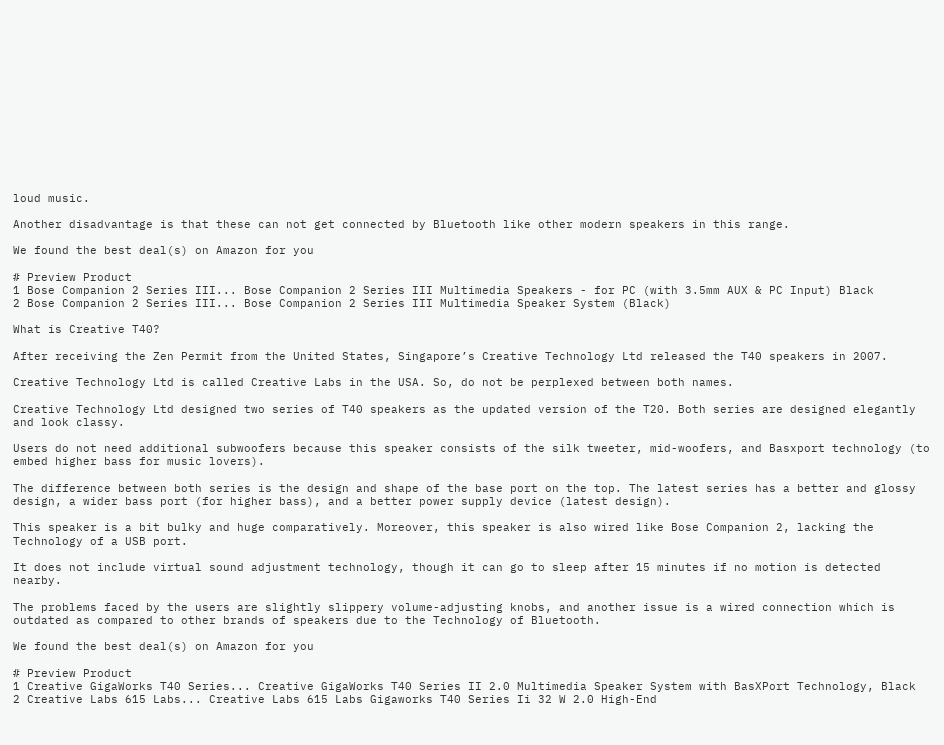loud music.

Another disadvantage is that these can not get connected by Bluetooth like other modern speakers in this range.

We found the best deal(s) on Amazon for you

# Preview Product
1 Bose Companion 2 Series III... Bose Companion 2 Series III Multimedia Speakers - for PC (with 3.5mm AUX & PC Input) Black
2 Bose Companion 2 Series III... Bose Companion 2 Series III Multimedia Speaker System (Black)

What is Creative T40?

After receiving the Zen Permit from the United States, Singapore’s Creative Technology Ltd released the T40 speakers in 2007.

Creative Technology Ltd is called Creative Labs in the USA. So, do not be perplexed between both names.

Creative Technology Ltd designed two series of T40 speakers as the updated version of the T20. Both series are designed elegantly and look classy.

Users do not need additional subwoofers because this speaker consists of the silk tweeter, mid-woofers, and Basxport technology (to embed higher bass for music lovers).

The difference between both series is the design and shape of the base port on the top. The latest series has a better and glossy design, a wider bass port (for higher bass), and a better power supply device (latest design).

This speaker is a bit bulky and huge comparatively. Moreover, this speaker is also wired like Bose Companion 2, lacking the Technology of a USB port.

It does not include virtual sound adjustment technology, though it can go to sleep after 15 minutes if no motion is detected nearby.

The problems faced by the users are slightly slippery volume-adjusting knobs, and another issue is a wired connection which is outdated as compared to other brands of speakers due to the Technology of Bluetooth.

We found the best deal(s) on Amazon for you

# Preview Product
1 Creative GigaWorks T40 Series... Creative GigaWorks T40 Series II 2.0 Multimedia Speaker System with BasXPort Technology, Black
2 Creative Labs 615 Labs... Creative Labs 615 Labs Gigaworks T40 Series Ii 32 W 2.0 High-End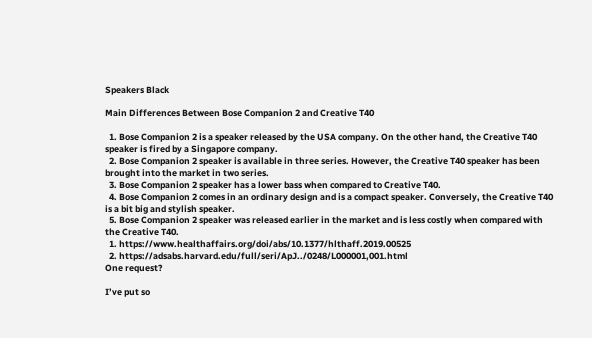Speakers Black

Main Differences Between Bose Companion 2 and Creative T40

  1. Bose Companion 2 is a speaker released by the USA company. On the other hand, the Creative T40 speaker is fired by a Singapore company.
  2. Bose Companion 2 speaker is available in three series. However, the Creative T40 speaker has been brought into the market in two series.
  3. Bose Companion 2 speaker has a lower bass when compared to Creative T40.
  4. Bose Companion 2 comes in an ordinary design and is a compact speaker. Conversely, the Creative T40 is a bit big and stylish speaker.
  5. Bose Companion 2 speaker was released earlier in the market and is less costly when compared with the Creative T40.
  1. https://www.healthaffairs.org/doi/abs/10.1377/hlthaff.2019.00525
  2. https://adsabs.harvard.edu/full/seri/ApJ../0248/L000001,001.html
One request?

I’ve put so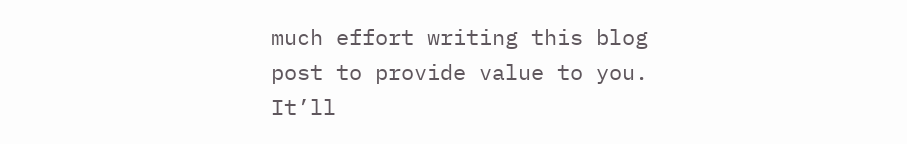much effort writing this blog post to provide value to you. It’ll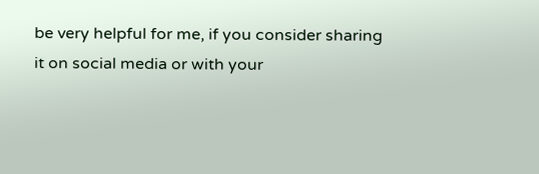be very helpful for me, if you consider sharing it on social media or with your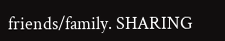friends/family. SHARING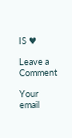IS ♥

Leave a Comment

Your email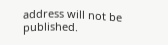address will not be published.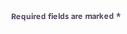Required fields are marked *